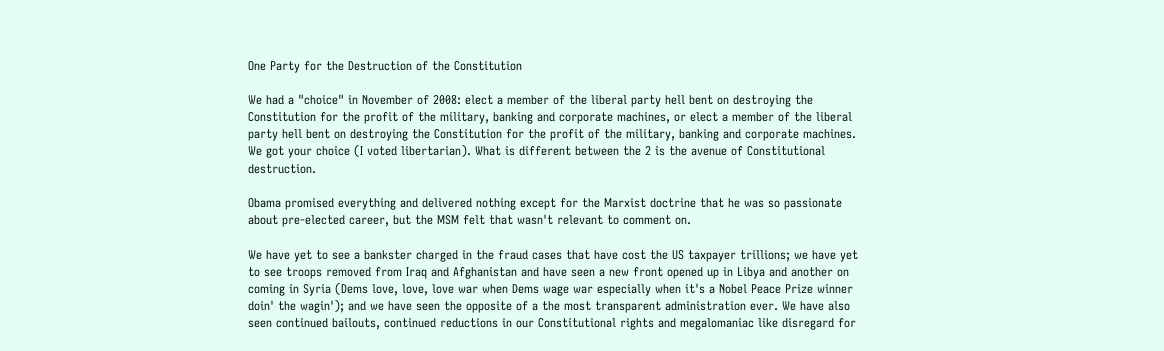One Party for the Destruction of the Constitution

We had a "choice" in November of 2008: elect a member of the liberal party hell bent on destroying the Constitution for the profit of the military, banking and corporate machines, or elect a member of the liberal party hell bent on destroying the Constitution for the profit of the military, banking and corporate machines. We got your choice (I voted libertarian). What is different between the 2 is the avenue of Constitutional destruction.

Obama promised everything and delivered nothing except for the Marxist doctrine that he was so passionate about pre-elected career, but the MSM felt that wasn't relevant to comment on.

We have yet to see a bankster charged in the fraud cases that have cost the US taxpayer trillions; we have yet to see troops removed from Iraq and Afghanistan and have seen a new front opened up in Libya and another on coming in Syria (Dems love, love, love war when Dems wage war especially when it's a Nobel Peace Prize winner doin' the wagin'); and we have seen the opposite of a the most transparent administration ever. We have also seen continued bailouts, continued reductions in our Constitutional rights and megalomaniac like disregard for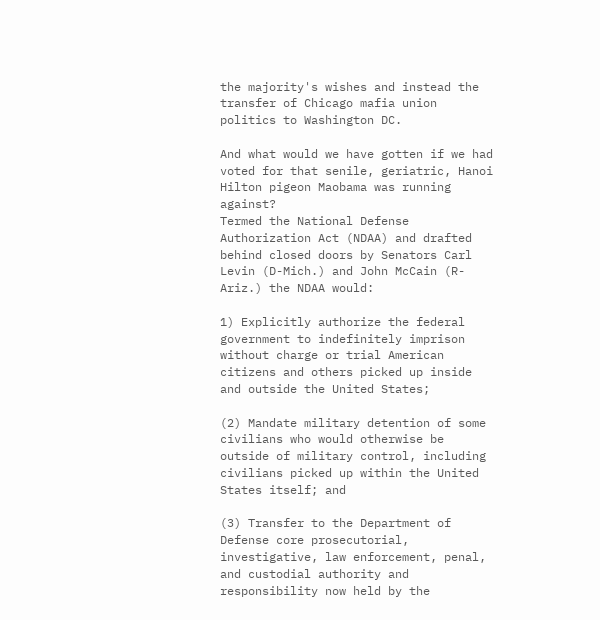the majority's wishes and instead the transfer of Chicago mafia union politics to Washington DC.

And what would we have gotten if we had voted for that senile, geriatric, Hanoi Hilton pigeon Maobama was running against?
Termed the National Defense Authorization Act (NDAA) and drafted behind closed doors by Senators Carl Levin (D-Mich.) and John McCain (R-Ariz.) the NDAA would:

1) Explicitly authorize the federal government to indefinitely imprison without charge or trial American citizens and others picked up inside and outside the United States;

(2) Mandate military detention of some civilians who would otherwise be outside of military control, including civilians picked up within the United States itself; and

(3) Transfer to the Department of Defense core prosecutorial, investigative, law enforcement, penal, and custodial authority and responsibility now held by the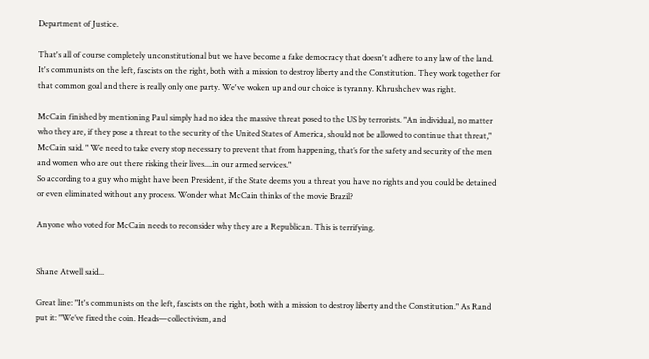Department of Justice.

That's all of course completely unconstitutional but we have become a fake democracy that doesn't adhere to any law of the land. It's communists on the left, fascists on the right, both with a mission to destroy liberty and the Constitution. They work together for that common goal and there is really only one party. We've woken up and our choice is tyranny. Khrushchev was right.

McCain finished by mentioning Paul simply had no idea the massive threat posed to the US by terrorists. "An individual, no matter who they are, if they pose a threat to the security of the United States of America, should not be allowed to continue that threat," McCain said. " We need to take every stop necessary to prevent that from happening, that’s for the safety and security of the men and women who are out there risking their lives....in our armed services."
So according to a guy who might have been President, if the State deems you a threat you have no rights and you could be detained or even eliminated without any process. Wonder what McCain thinks of the movie Brazil?

Anyone who voted for McCain needs to reconsider why they are a Republican. This is terrifying.


Shane Atwell said...

Great line: "It's communists on the left, fascists on the right, both with a mission to destroy liberty and the Constitution." As Rand put it: "We’ve fixed the coin. Heads—collectivism, and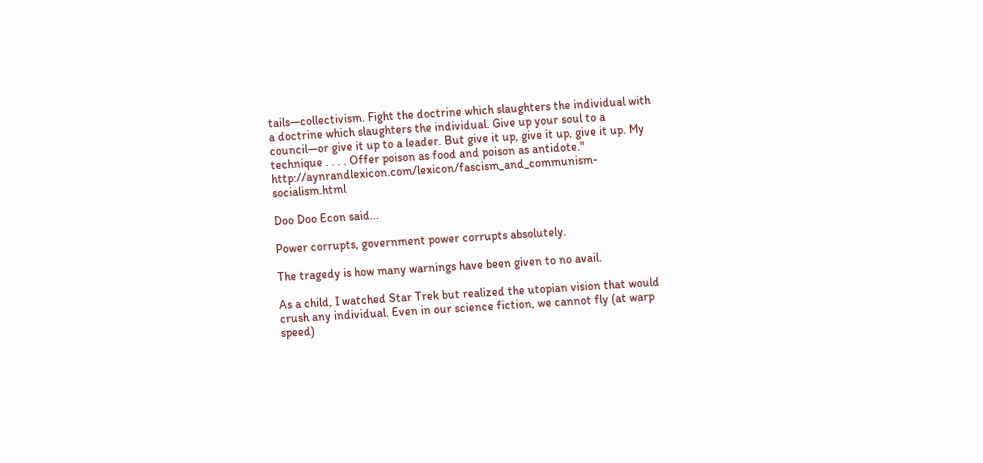tails—collectivism. Fight the doctrine which slaughters the individual with a doctrine which slaughters the individual. Give up your soul to a council—or give it up to a leader. But give it up, give it up, give it up. My technique . . . . Offer poison as food and poison as antidote." http://aynrandlexicon.com/lexicon/fascism_and_communism-socialism.html

Doo Doo Econ said...

Power corrupts, government power corrupts absolutely.

The tragedy is how many warnings have been given to no avail.

As a child, I watched Star Trek but realized the utopian vision that would crush any individual. Even in our science fiction, we cannot fly (at warp speed)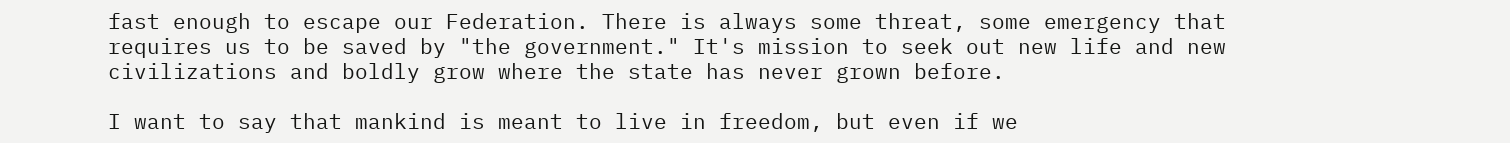fast enough to escape our Federation. There is always some threat, some emergency that requires us to be saved by "the government." It's mission to seek out new life and new civilizations and boldly grow where the state has never grown before.

I want to say that mankind is meant to live in freedom, but even if we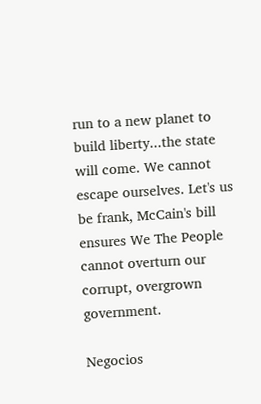run to a new planet to build liberty...the state will come. We cannot escape ourselves. Let's us be frank, McCain's bill ensures We The People cannot overturn our corrupt, overgrown government.

Negocios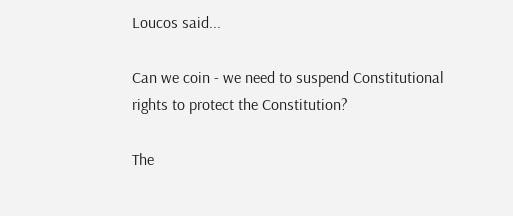Loucos said...

Can we coin - we need to suspend Constitutional rights to protect the Constitution?

The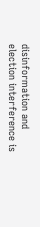disinformation and election interference is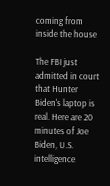coming from inside the house

The FBI just admitted in court that Hunter Biden's laptop is real. Here are 20 minutes of Joe Biden, U.S. intelligence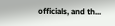officials, and th...